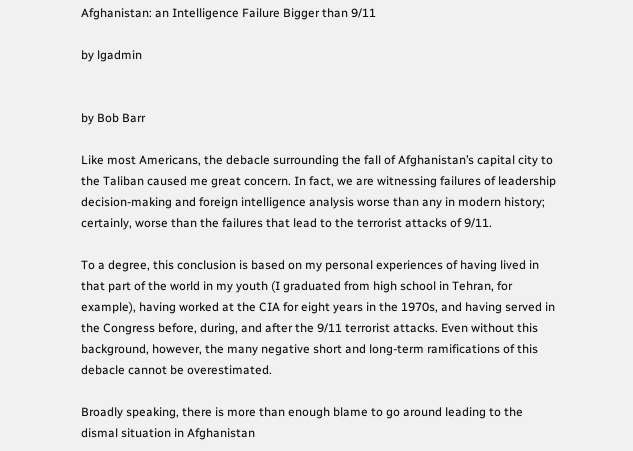Afghanistan: an Intelligence Failure Bigger than 9/11

by lgadmin


by Bob Barr

Like most Americans, the debacle surrounding the fall of Afghanistan’s capital city to the Taliban caused me great concern. In fact, we are witnessing failures of leadership decision-making and foreign intelligence analysis worse than any in modern history; certainly, worse than the failures that lead to the terrorist attacks of 9/11.

To a degree, this conclusion is based on my personal experiences of having lived in that part of the world in my youth (I graduated from high school in Tehran, for example), having worked at the CIA for eight years in the 1970s, and having served in the Congress before, during, and after the 9/11 terrorist attacks. Even without this background, however, the many negative short and long-term ramifications of this debacle cannot be overestimated.

Broadly speaking, there is more than enough blame to go around leading to the dismal situation in Afghanistan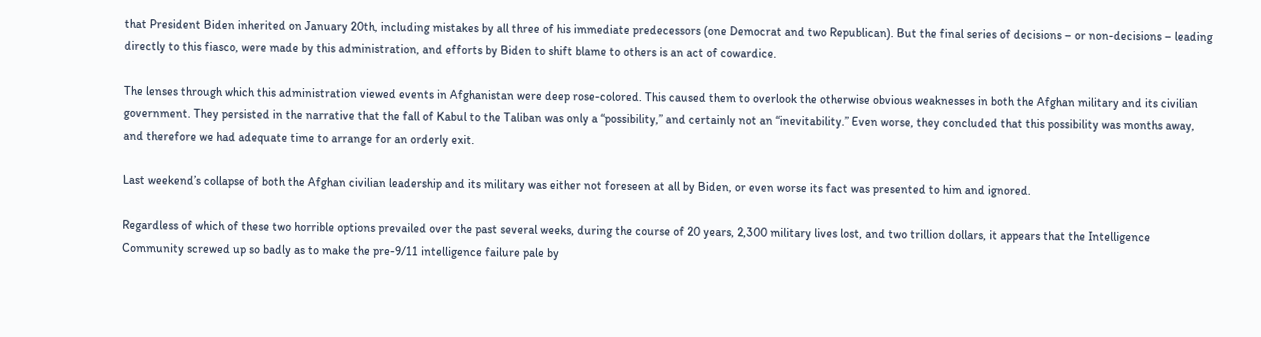that President Biden inherited on January 20th, including mistakes by all three of his immediate predecessors (one Democrat and two Republican). But the final series of decisions – or non-decisions – leading directly to this fiasco, were made by this administration, and efforts by Biden to shift blame to others is an act of cowardice.

The lenses through which this administration viewed events in Afghanistan were deep rose-colored. This caused them to overlook the otherwise obvious weaknesses in both the Afghan military and its civilian government. They persisted in the narrative that the fall of Kabul to the Taliban was only a “possibility,” and certainly not an “inevitability.” Even worse, they concluded that this possibility was months away, and therefore we had adequate time to arrange for an orderly exit.

Last weekend’s collapse of both the Afghan civilian leadership and its military was either not foreseen at all by Biden, or even worse its fact was presented to him and ignored.

Regardless of which of these two horrible options prevailed over the past several weeks, during the course of 20 years, 2,300 military lives lost, and two trillion dollars, it appears that the Intelligence Community screwed up so badly as to make the pre-9/11 intelligence failure pale by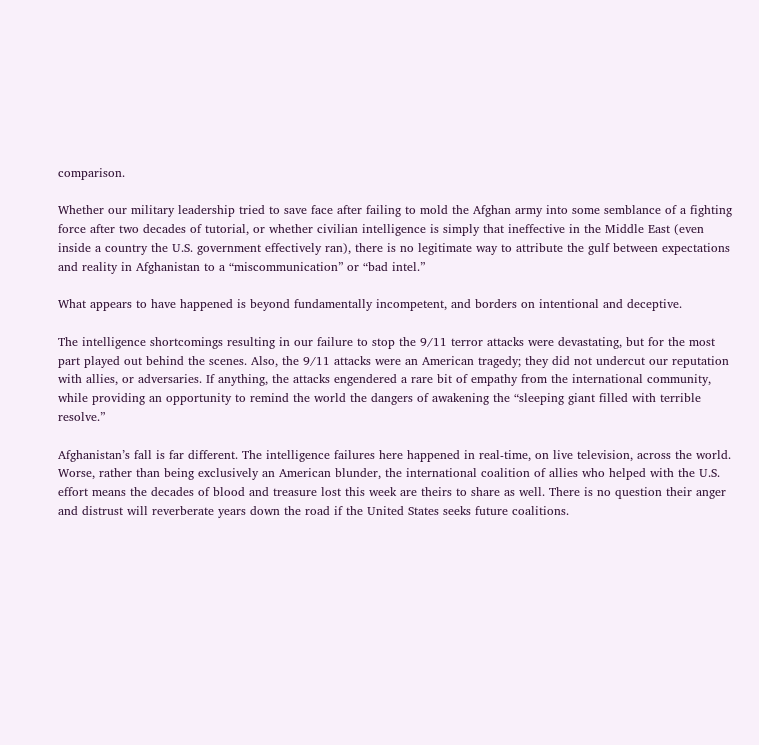comparison.

Whether our military leadership tried to save face after failing to mold the Afghan army into some semblance of a fighting force after two decades of tutorial, or whether civilian intelligence is simply that ineffective in the Middle East (even inside a country the U.S. government effectively ran), there is no legitimate way to attribute the gulf between expectations and reality in Afghanistan to a “miscommunication” or “bad intel.”

What appears to have happened is beyond fundamentally incompetent, and borders on intentional and deceptive.

The intelligence shortcomings resulting in our failure to stop the 9/11 terror attacks were devastating, but for the most part played out behind the scenes. Also, the 9/11 attacks were an American tragedy; they did not undercut our reputation with allies, or adversaries. If anything, the attacks engendered a rare bit of empathy from the international community, while providing an opportunity to remind the world the dangers of awakening the “sleeping giant filled with terrible resolve.”

Afghanistan’s fall is far different. The intelligence failures here happened in real-time, on live television, across the world. Worse, rather than being exclusively an American blunder, the international coalition of allies who helped with the U.S. effort means the decades of blood and treasure lost this week are theirs to share as well. There is no question their anger and distrust will reverberate years down the road if the United States seeks future coalitions.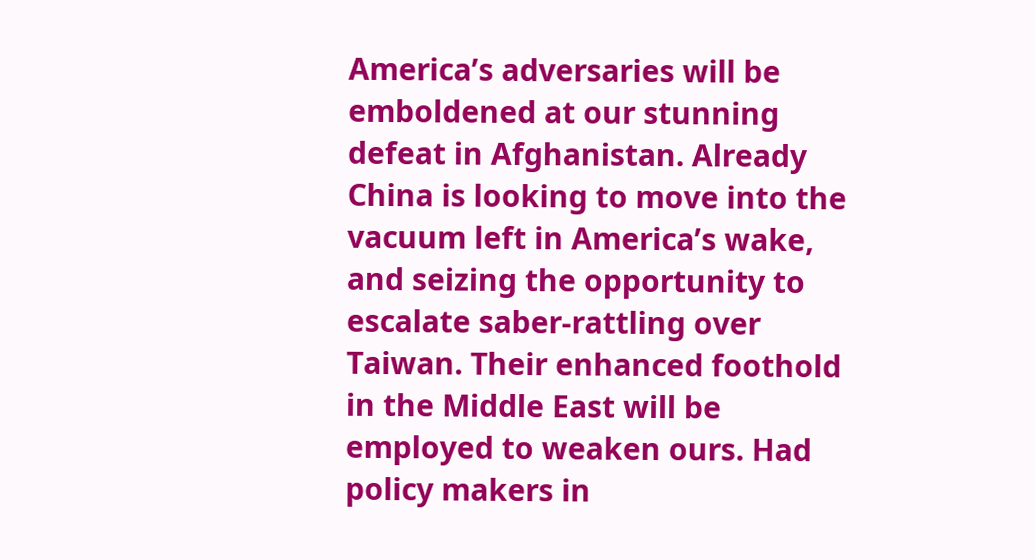America’s adversaries will be emboldened at our stunning defeat in Afghanistan. Already China is looking to move into the vacuum left in America’s wake, and seizing the opportunity to escalate saber-rattling over Taiwan. Their enhanced foothold in the Middle East will be employed to weaken ours. Had policy makers in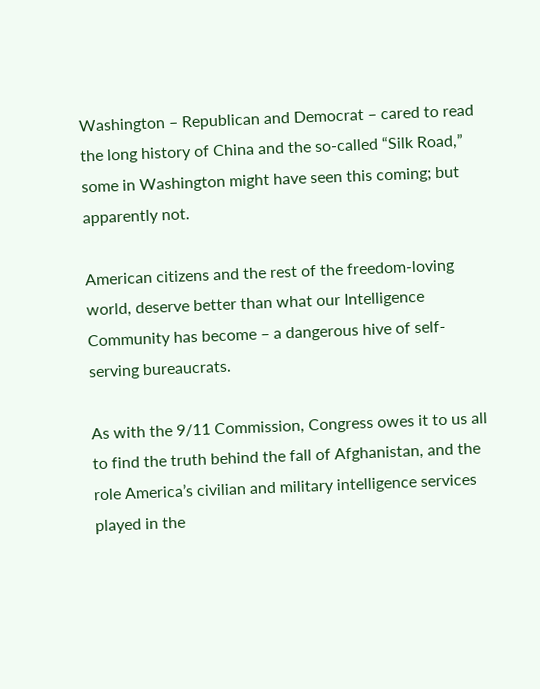Washington – Republican and Democrat – cared to read the long history of China and the so-called “Silk Road,” some in Washington might have seen this coming; but apparently not.

American citizens and the rest of the freedom-loving world, deserve better than what our Intelligence Community has become – a dangerous hive of self-serving bureaucrats.

As with the 9/11 Commission, Congress owes it to us all to find the truth behind the fall of Afghanistan, and the role America’s civilian and military intelligence services played in the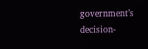government’s decision-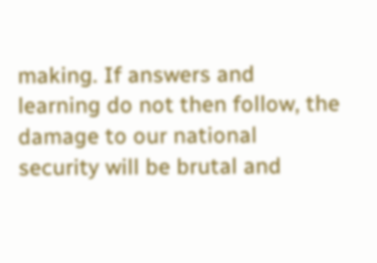making. If answers and learning do not then follow, the damage to our national security will be brutal and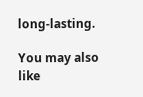long-lasting.

You may also like